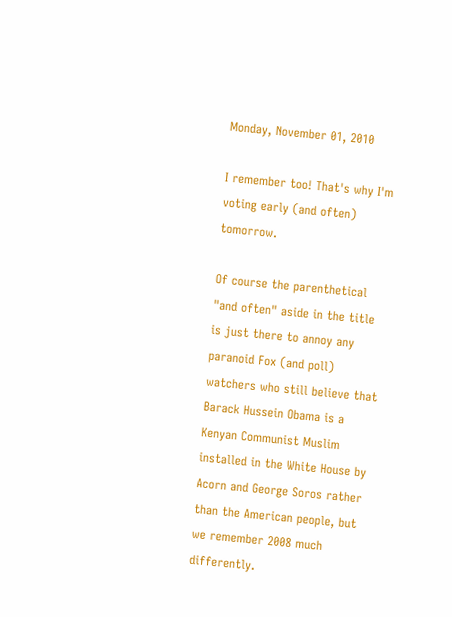Monday, November 01, 2010

I remember too! That's why I'm voting early (and often) tomorrow.

Of course the parenthetical "and often" aside in the title is just there to annoy any paranoid Fox (and poll) watchers who still believe that Barack Hussein Obama is a Kenyan Communist Muslim installed in the White House by Acorn and George Soros rather than the American people, but we remember 2008 much differently.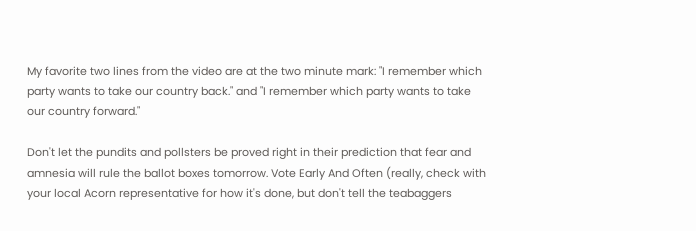My favorite two lines from the video are at the two minute mark: "I remember which party wants to take our country back." and "I remember which party wants to take our country forward."

Don't let the pundits and pollsters be proved right in their prediction that fear and amnesia will rule the ballot boxes tomorrow. Vote Early And Often (really, check with your local Acorn representative for how it's done, but don't tell the teabaggers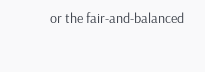or the fair-and-balanced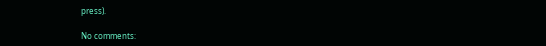press).

No comments: